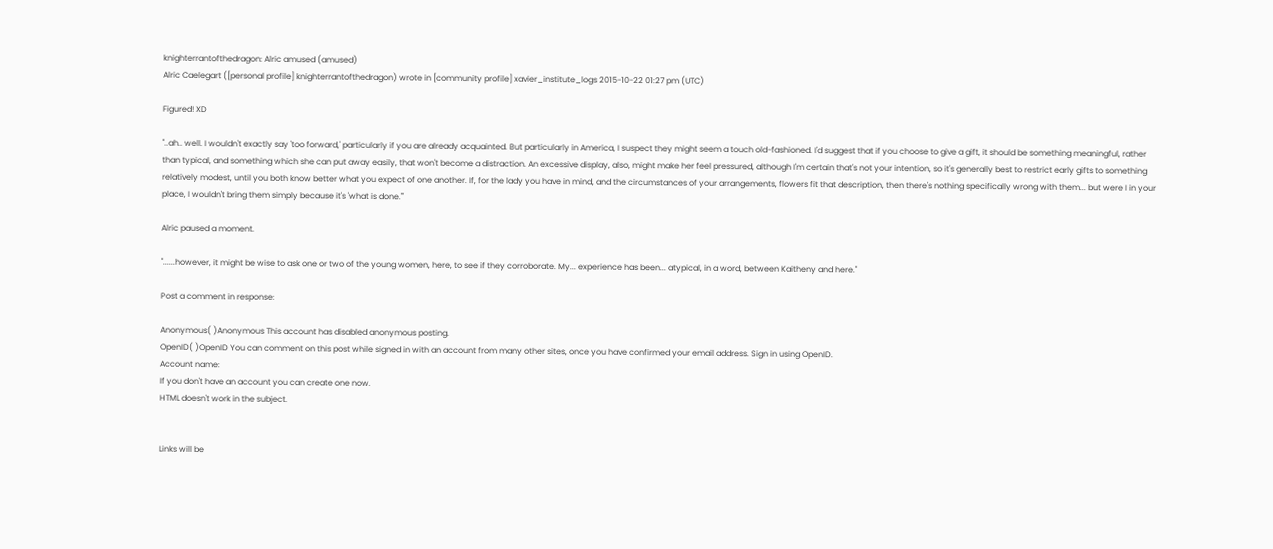knighterrantofthedragon: Alric amused (amused)
Alric Caelegart ([personal profile] knighterrantofthedragon) wrote in [community profile] xavier_institute_logs 2015-10-22 01:27 pm (UTC)

Figured! XD

"..ah.. well. I wouldn't exactly say 'too forward,' particularly if you are already acquainted. But particularly in America, I suspect they might seem a touch old-fashioned. I'd suggest that if you choose to give a gift, it should be something meaningful, rather than typical, and something which she can put away easily, that won't become a distraction. An excessive display, also, might make her feel pressured, although I'm certain that's not your intention, so it's generally best to restrict early gifts to something relatively modest, until you both know better what you expect of one another. If, for the lady you have in mind, and the circumstances of your arrangements, flowers fit that description, then there's nothing specifically wrong with them... but were I in your place, I wouldn't bring them simply because it's 'what is done.'"

Alric paused a moment.

"......however, it might be wise to ask one or two of the young women, here, to see if they corroborate. My... experience has been... atypical, in a word, between Kaitheny and here."

Post a comment in response:

Anonymous( )Anonymous This account has disabled anonymous posting.
OpenID( )OpenID You can comment on this post while signed in with an account from many other sites, once you have confirmed your email address. Sign in using OpenID.
Account name:
If you don't have an account you can create one now.
HTML doesn't work in the subject.


Links will be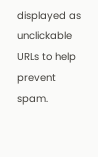displayed as unclickable URLs to help prevent spam.